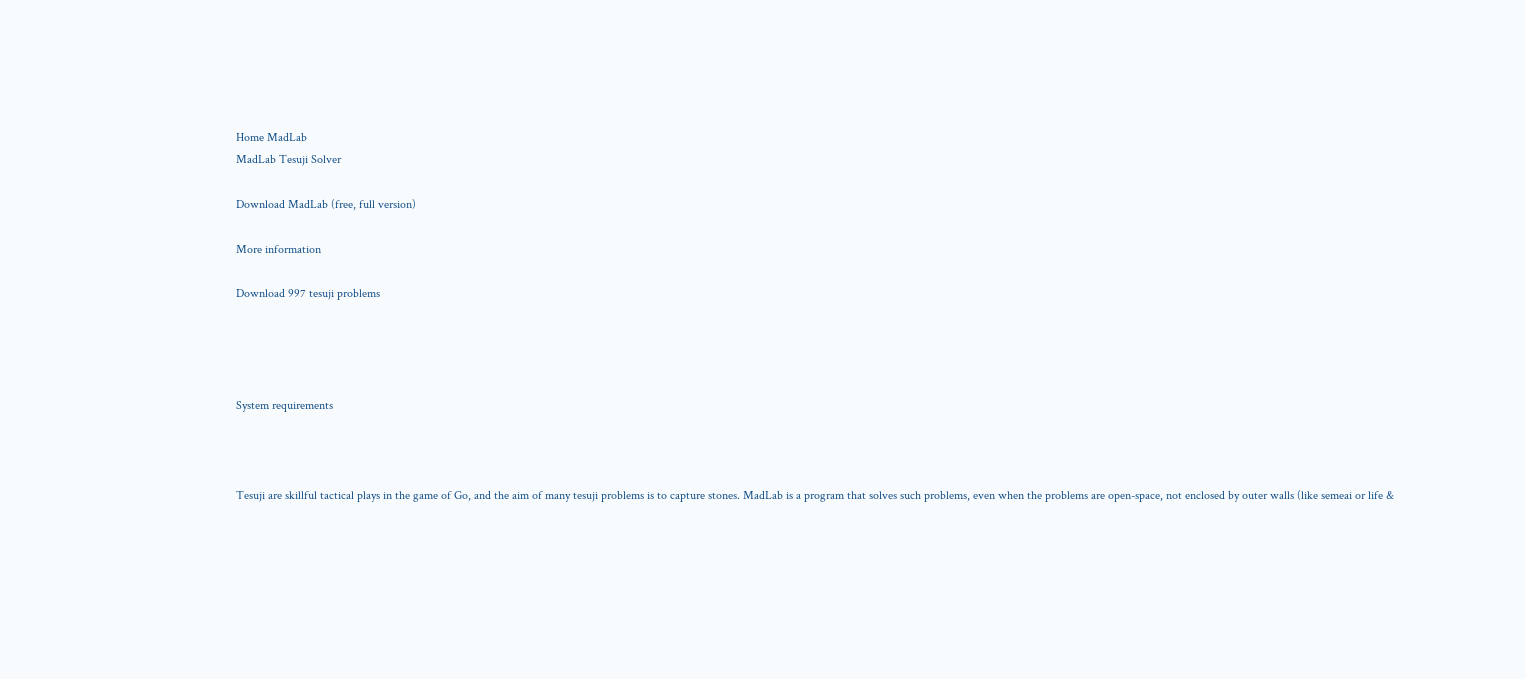Home MadLab
MadLab Tesuji Solver

Download MadLab (free, full version)

More information

Download 997 tesuji problems




System requirements



Tesuji are skillful tactical plays in the game of Go, and the aim of many tesuji problems is to capture stones. MadLab is a program that solves such problems, even when the problems are open-space, not enclosed by outer walls (like semeai or life &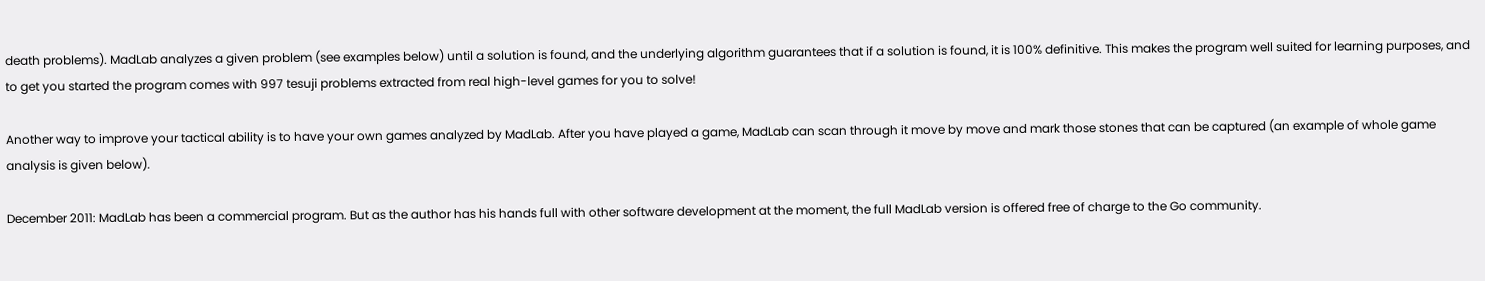death problems). MadLab analyzes a given problem (see examples below) until a solution is found, and the underlying algorithm guarantees that if a solution is found, it is 100% definitive. This makes the program well suited for learning purposes, and to get you started the program comes with 997 tesuji problems extracted from real high-level games for you to solve!

Another way to improve your tactical ability is to have your own games analyzed by MadLab. After you have played a game, MadLab can scan through it move by move and mark those stones that can be captured (an example of whole game analysis is given below).

December 2011: MadLab has been a commercial program. But as the author has his hands full with other software development at the moment, the full MadLab version is offered free of charge to the Go community.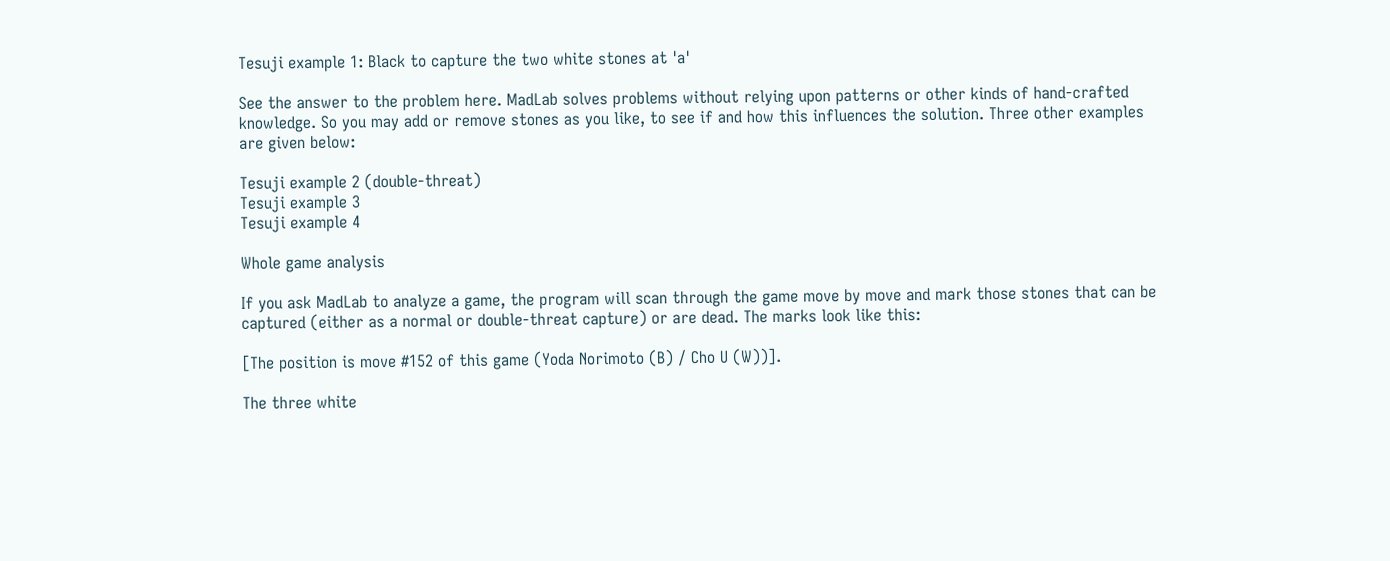Tesuji example 1: Black to capture the two white stones at 'a'

See the answer to the problem here. MadLab solves problems without relying upon patterns or other kinds of hand-crafted knowledge. So you may add or remove stones as you like, to see if and how this influences the solution. Three other examples are given below:

Tesuji example 2 (double-threat)
Tesuji example 3
Tesuji example 4

Whole game analysis

If you ask MadLab to analyze a game, the program will scan through the game move by move and mark those stones that can be captured (either as a normal or double-threat capture) or are dead. The marks look like this:

[The position is move #152 of this game (Yoda Norimoto (B) / Cho U (W))].

The three white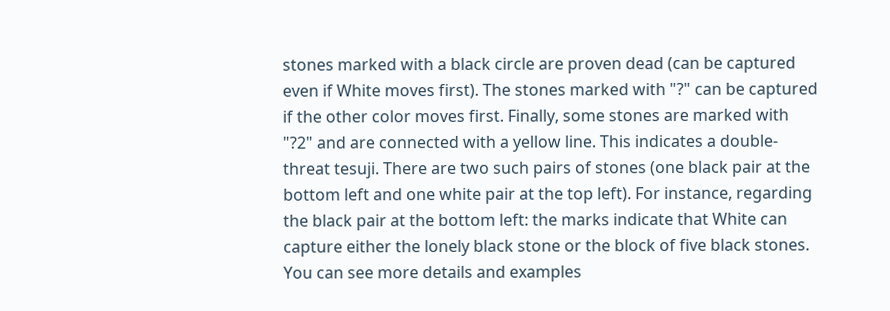stones marked with a black circle are proven dead (can be captured even if White moves first). The stones marked with "?" can be captured if the other color moves first. Finally, some stones are marked with "?2" and are connected with a yellow line. This indicates a double-threat tesuji. There are two such pairs of stones (one black pair at the bottom left and one white pair at the top left). For instance, regarding the black pair at the bottom left: the marks indicate that White can capture either the lonely black stone or the block of five black stones. You can see more details and examples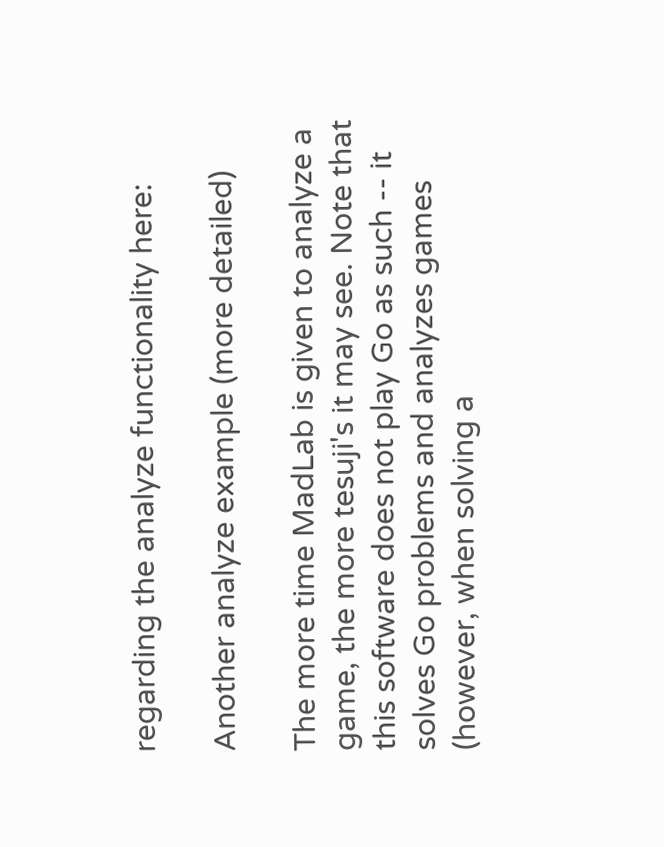regarding the analyze functionality here:

Another analyze example (more detailed)

The more time MadLab is given to analyze a game, the more tesuji's it may see. Note that this software does not play Go as such -- it solves Go problems and analyzes games (however, when solving a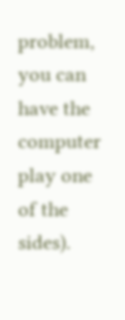problem, you can have the computer play one of the sides).